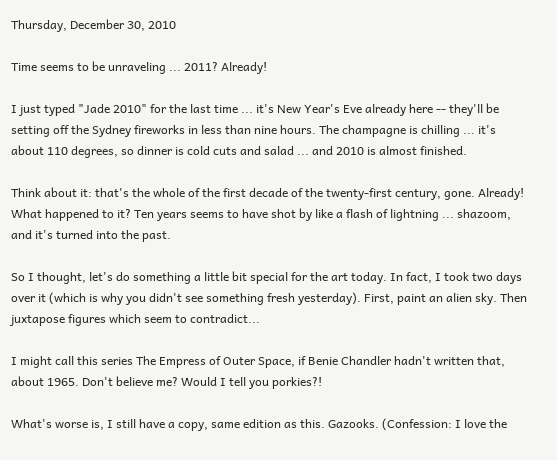Thursday, December 30, 2010

Time seems to be unraveling ... 2011? Already!

I just typed "Jade 2010" for the last time ... it's New Year's Eve already here -- they'll be setting off the Sydney fireworks in less than nine hours. The champagne is chilling ... it's about 110 degrees, so dinner is cold cuts and salad ... and 2010 is almost finished.

Think about it: that's the whole of the first decade of the twenty-first century, gone. Already! What happened to it? Ten years seems to have shot by like a flash of lightning ... shazoom, and it's turned into the past.

So I thought, let's do something a little bit special for the art today. In fact, I took two days over it (which is why you didn't see something fresh yesterday). First, paint an alien sky. Then juxtapose figures which seem to contradict...

I might call this series The Empress of Outer Space, if Benie Chandler hadn't written that, about 1965. Don't believe me? Would I tell you porkies?!

What's worse is, I still have a copy, same edition as this. Gazooks. (Confession: I love the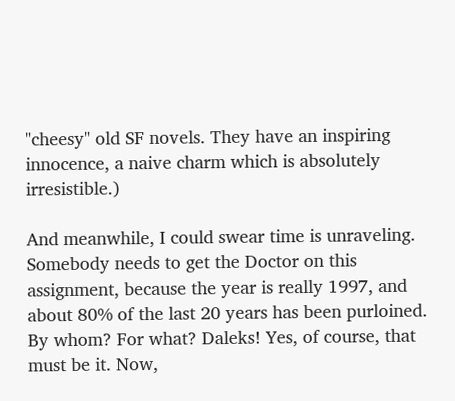"cheesy" old SF novels. They have an inspiring innocence, a naive charm which is absolutely irresistible.)

And meanwhile, I could swear time is unraveling. Somebody needs to get the Doctor on this assignment, because the year is really 1997, and about 80% of the last 20 years has been purloined. By whom? For what? Daleks! Yes, of course, that must be it. Now,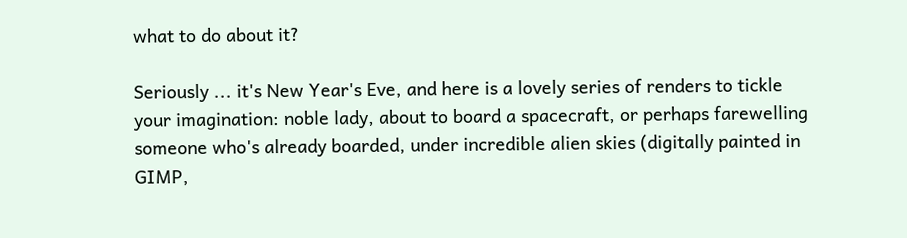what to do about it?

Seriously ... it's New Year's Eve, and here is a lovely series of renders to tickle your imagination: noble lady, about to board a spacecraft, or perhaps farewelling someone who's already boarded, under incredible alien skies (digitally painted in GIMP,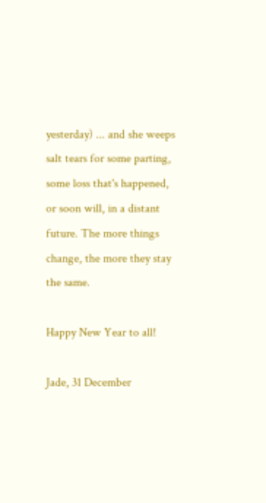yesterday) ... and she weeps salt tears for some parting, some loss that's happened, or soon will, in a distant future. The more things change, the more they stay the same.

Happy New Year to all!

Jade, 31 December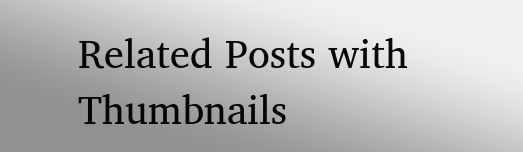Related Posts with Thumbnails